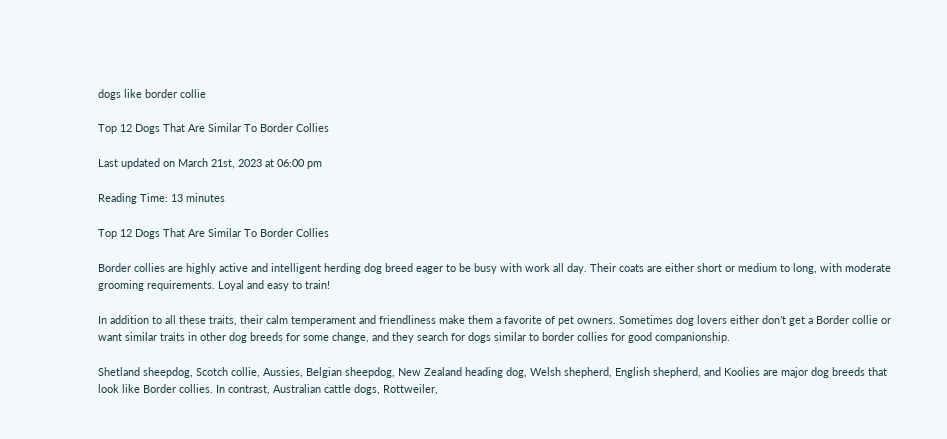dogs like border collie

Top 12 Dogs That Are Similar To Border Collies

Last updated on March 21st, 2023 at 06:00 pm

Reading Time: 13 minutes

Top 12 Dogs That Are Similar To Border Collies

Border collies are highly active and intelligent herding dog breed eager to be busy with work all day. Their coats are either short or medium to long, with moderate grooming requirements. Loyal and easy to train!

In addition to all these traits, their calm temperament and friendliness make them a favorite of pet owners. Sometimes dog lovers either don’t get a Border collie or want similar traits in other dog breeds for some change, and they search for dogs similar to border collies for good companionship.

Shetland sheepdog, Scotch collie, Aussies, Belgian sheepdog, New Zealand heading dog, Welsh shepherd, English shepherd, and Koolies are major dog breeds that look like Border collies. In contrast, Australian cattle dogs, Rottweiler,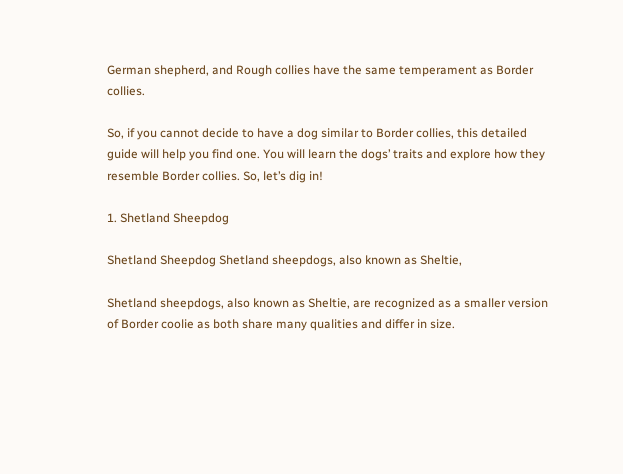German shepherd, and Rough collies have the same temperament as Border collies.

So, if you cannot decide to have a dog similar to Border collies, this detailed guide will help you find one. You will learn the dogs’ traits and explore how they resemble Border collies. So, let’s dig in!

1. Shetland Sheepdog

Shetland Sheepdog Shetland sheepdogs, also known as Sheltie,

Shetland sheepdogs, also known as Sheltie, are recognized as a smaller version of Border coolie as both share many qualities and differ in size.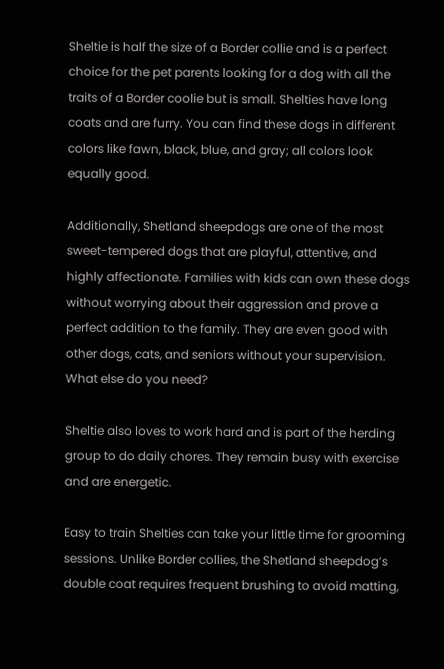Sheltie is half the size of a Border collie and is a perfect choice for the pet parents looking for a dog with all the traits of a Border coolie but is small. Shelties have long coats and are furry. You can find these dogs in different colors like fawn, black, blue, and gray; all colors look equally good.

Additionally, Shetland sheepdogs are one of the most sweet-tempered dogs that are playful, attentive, and highly affectionate. Families with kids can own these dogs without worrying about their aggression and prove a perfect addition to the family. They are even good with other dogs, cats, and seniors without your supervision. What else do you need?

Sheltie also loves to work hard and is part of the herding group to do daily chores. They remain busy with exercise and are energetic.

Easy to train Shelties can take your little time for grooming sessions. Unlike Border collies, the Shetland sheepdog’s double coat requires frequent brushing to avoid matting,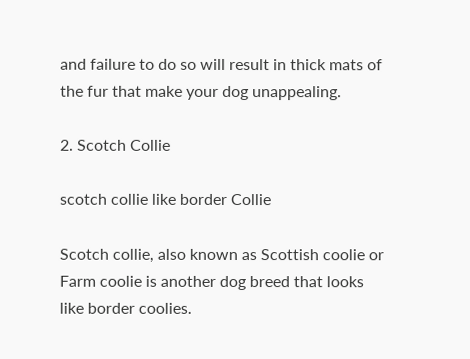and failure to do so will result in thick mats of the fur that make your dog unappealing.

2. Scotch Collie

scotch collie like border Collie

Scotch collie, also known as Scottish coolie or Farm coolie is another dog breed that looks like border coolies.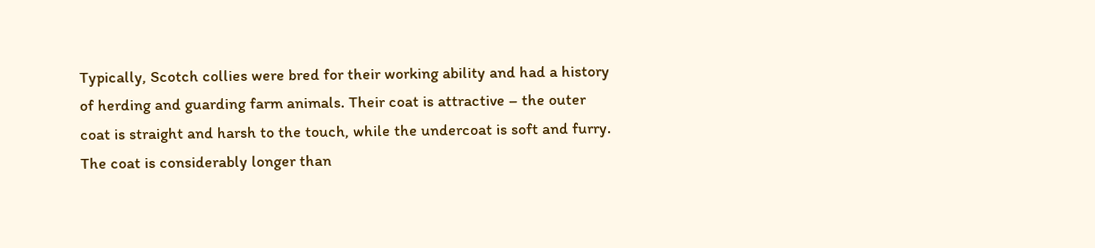Typically, Scotch collies were bred for their working ability and had a history of herding and guarding farm animals. Their coat is attractive – the outer coat is straight and harsh to the touch, while the undercoat is soft and furry. The coat is considerably longer than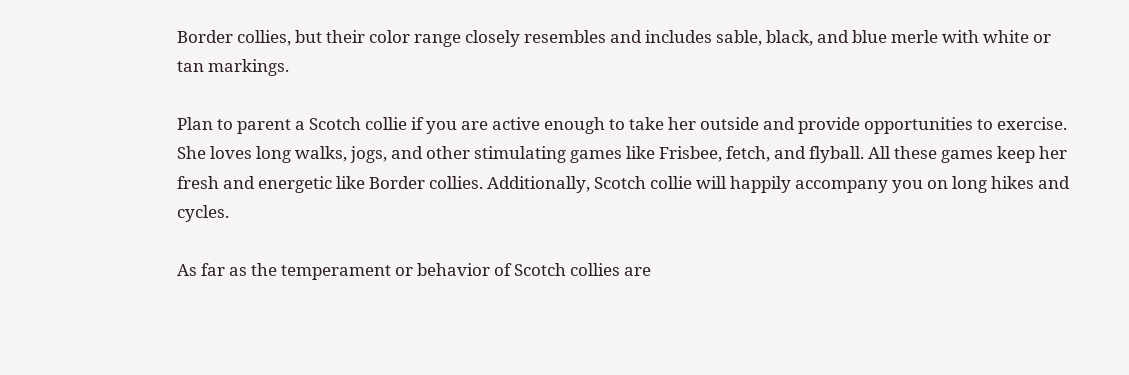Border collies, but their color range closely resembles and includes sable, black, and blue merle with white or tan markings.

Plan to parent a Scotch collie if you are active enough to take her outside and provide opportunities to exercise. She loves long walks, jogs, and other stimulating games like Frisbee, fetch, and flyball. All these games keep her fresh and energetic like Border collies. Additionally, Scotch collie will happily accompany you on long hikes and cycles.

As far as the temperament or behavior of Scotch collies are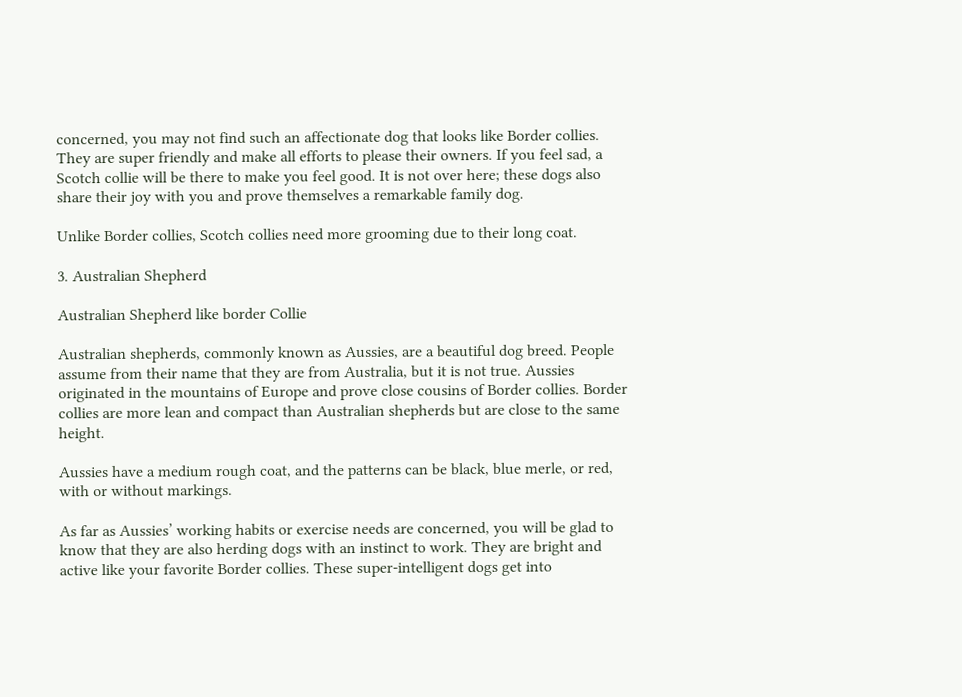concerned, you may not find such an affectionate dog that looks like Border collies. They are super friendly and make all efforts to please their owners. If you feel sad, a Scotch collie will be there to make you feel good. It is not over here; these dogs also share their joy with you and prove themselves a remarkable family dog.

Unlike Border collies, Scotch collies need more grooming due to their long coat.

3. Australian Shepherd

Australian Shepherd like border Collie

Australian shepherds, commonly known as Aussies, are a beautiful dog breed. People assume from their name that they are from Australia, but it is not true. Aussies originated in the mountains of Europe and prove close cousins of Border collies. Border collies are more lean and compact than Australian shepherds but are close to the same height.

Aussies have a medium rough coat, and the patterns can be black, blue merle, or red, with or without markings.

As far as Aussies’ working habits or exercise needs are concerned, you will be glad to know that they are also herding dogs with an instinct to work. They are bright and active like your favorite Border collies. These super-intelligent dogs get into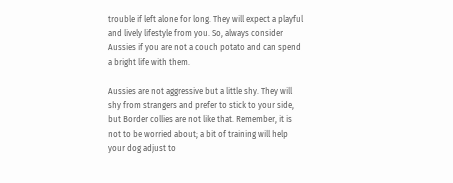trouble if left alone for long. They will expect a playful and lively lifestyle from you. So, always consider Aussies if you are not a couch potato and can spend a bright life with them.

Aussies are not aggressive but a little shy. They will shy from strangers and prefer to stick to your side, but Border collies are not like that. Remember, it is not to be worried about; a bit of training will help your dog adjust to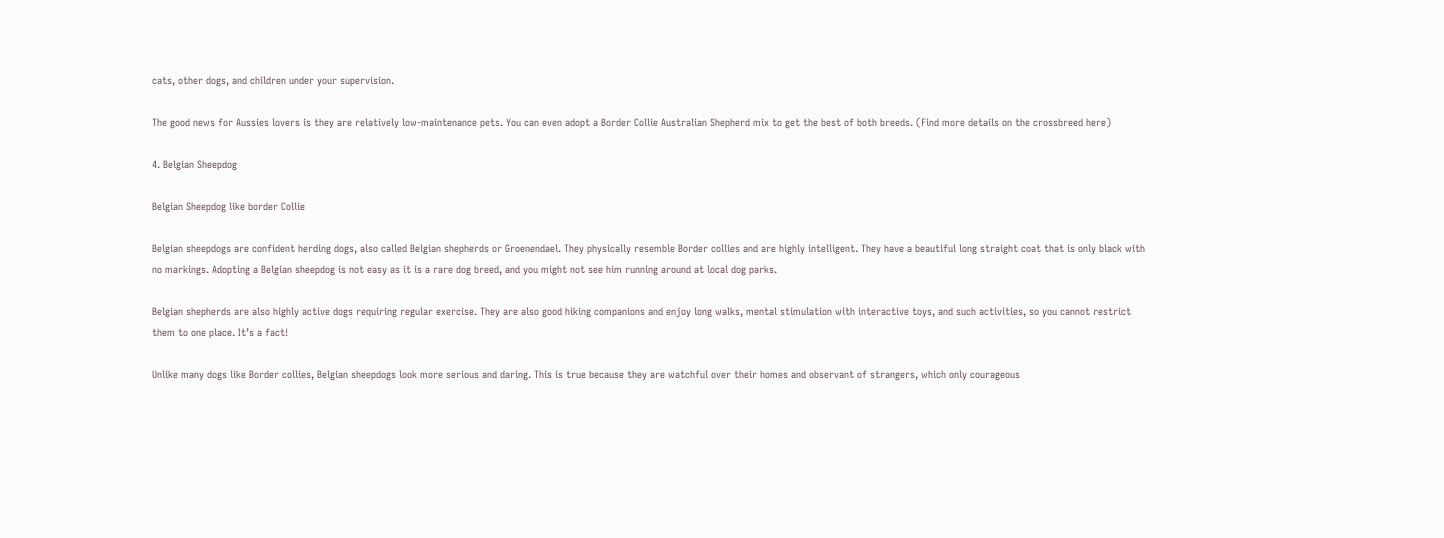cats, other dogs, and children under your supervision.

The good news for Aussies lovers is they are relatively low-maintenance pets. You can even adopt a Border Collie Australian Shepherd mix to get the best of both breeds. (Find more details on the crossbreed here)

4. Belgian Sheepdog

Belgian Sheepdog like border Collie

Belgian sheepdogs are confident herding dogs, also called Belgian shepherds or Groenendael. They physically resemble Border collies and are highly intelligent. They have a beautiful long straight coat that is only black with no markings. Adopting a Belgian sheepdog is not easy as it is a rare dog breed, and you might not see him running around at local dog parks.

Belgian shepherds are also highly active dogs requiring regular exercise. They are also good hiking companions and enjoy long walks, mental stimulation with interactive toys, and such activities, so you cannot restrict them to one place. It’s a fact!

Unlike many dogs like Border collies, Belgian sheepdogs look more serious and daring. This is true because they are watchful over their homes and observant of strangers, which only courageous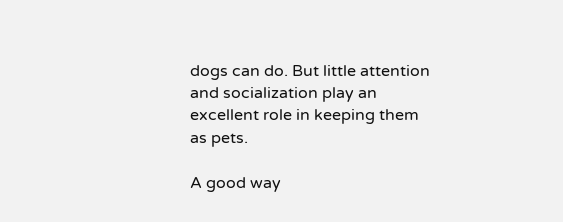dogs can do. But little attention and socialization play an excellent role in keeping them as pets.

A good way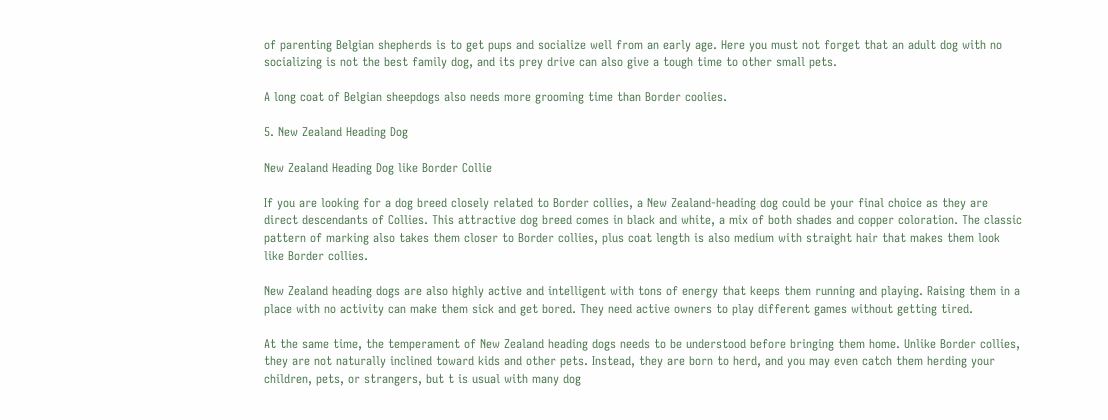of parenting Belgian shepherds is to get pups and socialize well from an early age. Here you must not forget that an adult dog with no socializing is not the best family dog, and its prey drive can also give a tough time to other small pets.

A long coat of Belgian sheepdogs also needs more grooming time than Border coolies.

5. New Zealand Heading Dog

New Zealand Heading Dog like Border Collie

If you are looking for a dog breed closely related to Border collies, a New Zealand-heading dog could be your final choice as they are direct descendants of Collies. This attractive dog breed comes in black and white, a mix of both shades and copper coloration. The classic pattern of marking also takes them closer to Border collies, plus coat length is also medium with straight hair that makes them look like Border collies.

New Zealand heading dogs are also highly active and intelligent with tons of energy that keeps them running and playing. Raising them in a place with no activity can make them sick and get bored. They need active owners to play different games without getting tired.

At the same time, the temperament of New Zealand heading dogs needs to be understood before bringing them home. Unlike Border collies, they are not naturally inclined toward kids and other pets. Instead, they are born to herd, and you may even catch them herding your children, pets, or strangers, but t is usual with many dog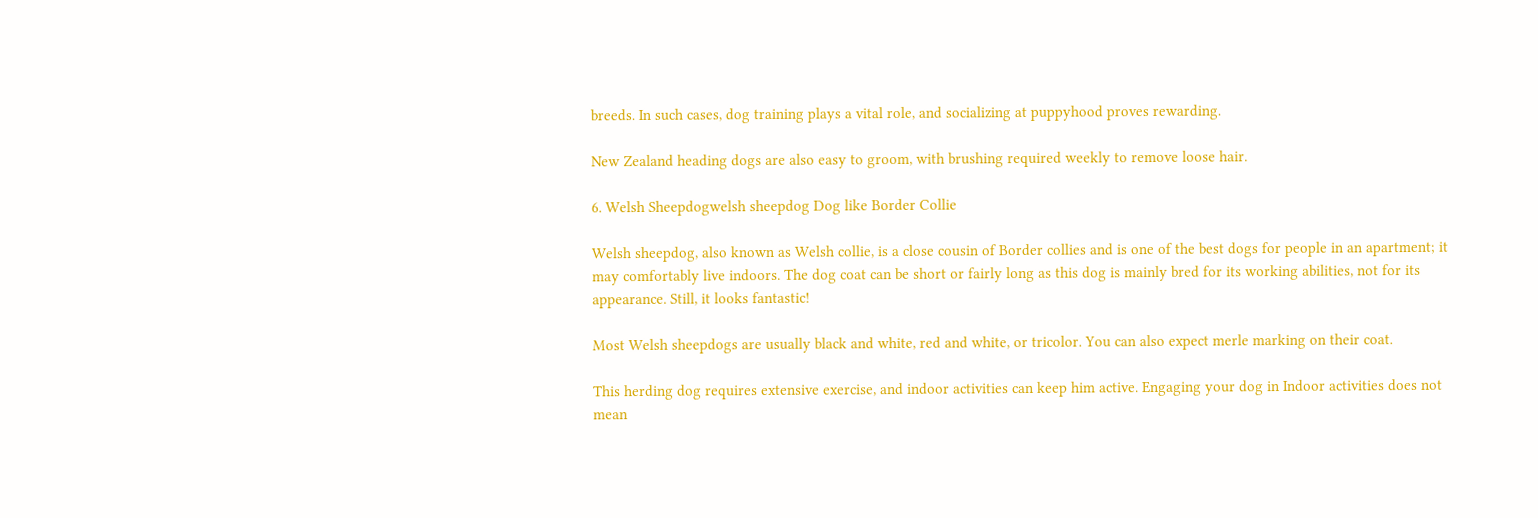breeds. In such cases, dog training plays a vital role, and socializing at puppyhood proves rewarding.

New Zealand heading dogs are also easy to groom, with brushing required weekly to remove loose hair.

6. Welsh Sheepdogwelsh sheepdog Dog like Border Collie

Welsh sheepdog, also known as Welsh collie, is a close cousin of Border collies and is one of the best dogs for people in an apartment; it may comfortably live indoors. The dog coat can be short or fairly long as this dog is mainly bred for its working abilities, not for its appearance. Still, it looks fantastic!

Most Welsh sheepdogs are usually black and white, red and white, or tricolor. You can also expect merle marking on their coat.

This herding dog requires extensive exercise, and indoor activities can keep him active. Engaging your dog in Indoor activities does not mean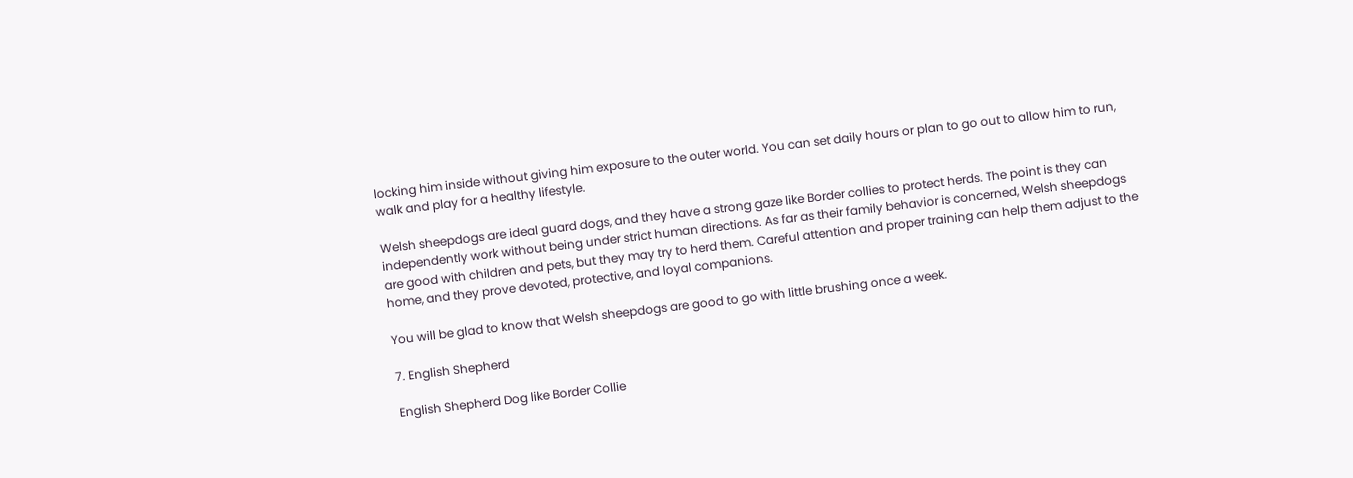locking him inside without giving him exposure to the outer world. You can set daily hours or plan to go out to allow him to run, walk and play for a healthy lifestyle.

Welsh sheepdogs are ideal guard dogs, and they have a strong gaze like Border collies to protect herds. The point is they can independently work without being under strict human directions. As far as their family behavior is concerned, Welsh sheepdogs are good with children and pets, but they may try to herd them. Careful attention and proper training can help them adjust to the home, and they prove devoted, protective, and loyal companions.

You will be glad to know that Welsh sheepdogs are good to go with little brushing once a week.

7. English Shepherd

English Shepherd Dog like Border Collie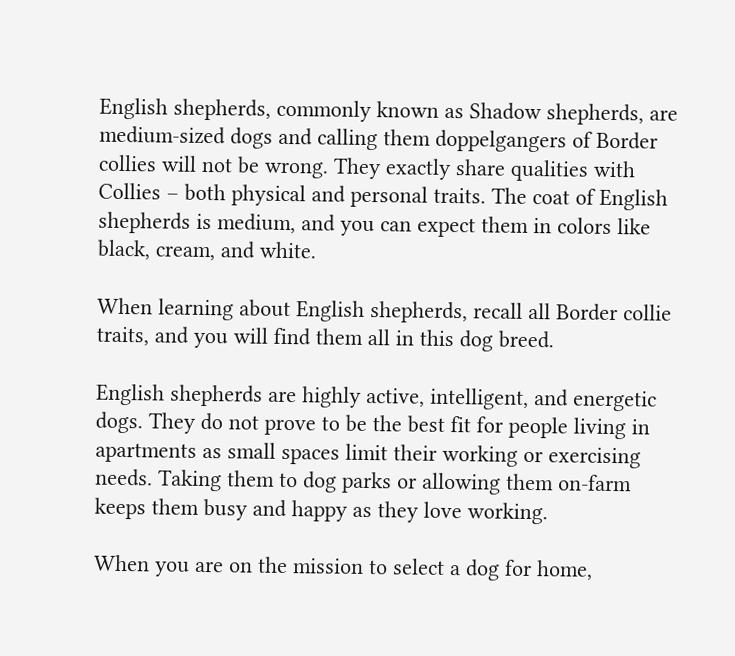English shepherds, commonly known as Shadow shepherds, are medium-sized dogs and calling them doppelgangers of Border collies will not be wrong. They exactly share qualities with Collies – both physical and personal traits. The coat of English shepherds is medium, and you can expect them in colors like black, cream, and white.

When learning about English shepherds, recall all Border collie traits, and you will find them all in this dog breed.

English shepherds are highly active, intelligent, and energetic dogs. They do not prove to be the best fit for people living in apartments as small spaces limit their working or exercising needs. Taking them to dog parks or allowing them on-farm keeps them busy and happy as they love working.

When you are on the mission to select a dog for home,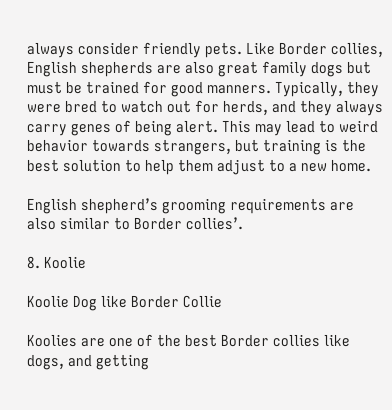always consider friendly pets. Like Border collies, English shepherds are also great family dogs but must be trained for good manners. Typically, they were bred to watch out for herds, and they always carry genes of being alert. This may lead to weird behavior towards strangers, but training is the best solution to help them adjust to a new home.

English shepherd’s grooming requirements are also similar to Border collies’.

8. Koolie

Koolie Dog like Border Collie

Koolies are one of the best Border collies like dogs, and getting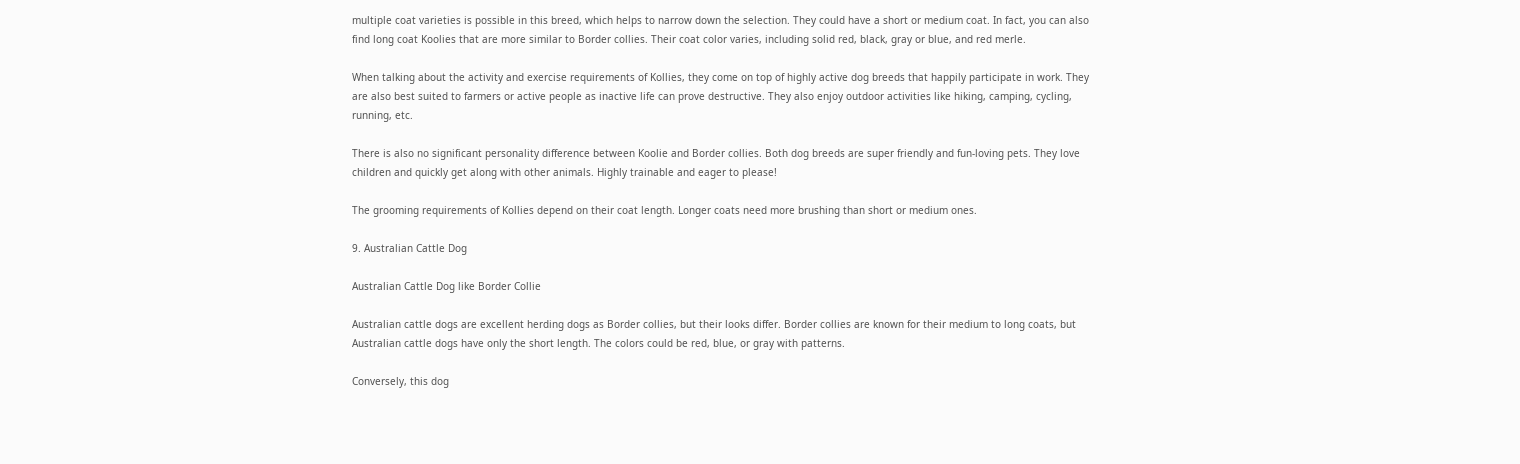multiple coat varieties is possible in this breed, which helps to narrow down the selection. They could have a short or medium coat. In fact, you can also find long coat Koolies that are more similar to Border collies. Their coat color varies, including solid red, black, gray or blue, and red merle.

When talking about the activity and exercise requirements of Kollies, they come on top of highly active dog breeds that happily participate in work. They are also best suited to farmers or active people as inactive life can prove destructive. They also enjoy outdoor activities like hiking, camping, cycling, running, etc.

There is also no significant personality difference between Koolie and Border collies. Both dog breeds are super friendly and fun-loving pets. They love children and quickly get along with other animals. Highly trainable and eager to please!

The grooming requirements of Kollies depend on their coat length. Longer coats need more brushing than short or medium ones.

9. Australian Cattle Dog

Australian Cattle Dog like Border Collie

Australian cattle dogs are excellent herding dogs as Border collies, but their looks differ. Border collies are known for their medium to long coats, but Australian cattle dogs have only the short length. The colors could be red, blue, or gray with patterns.

Conversely, this dog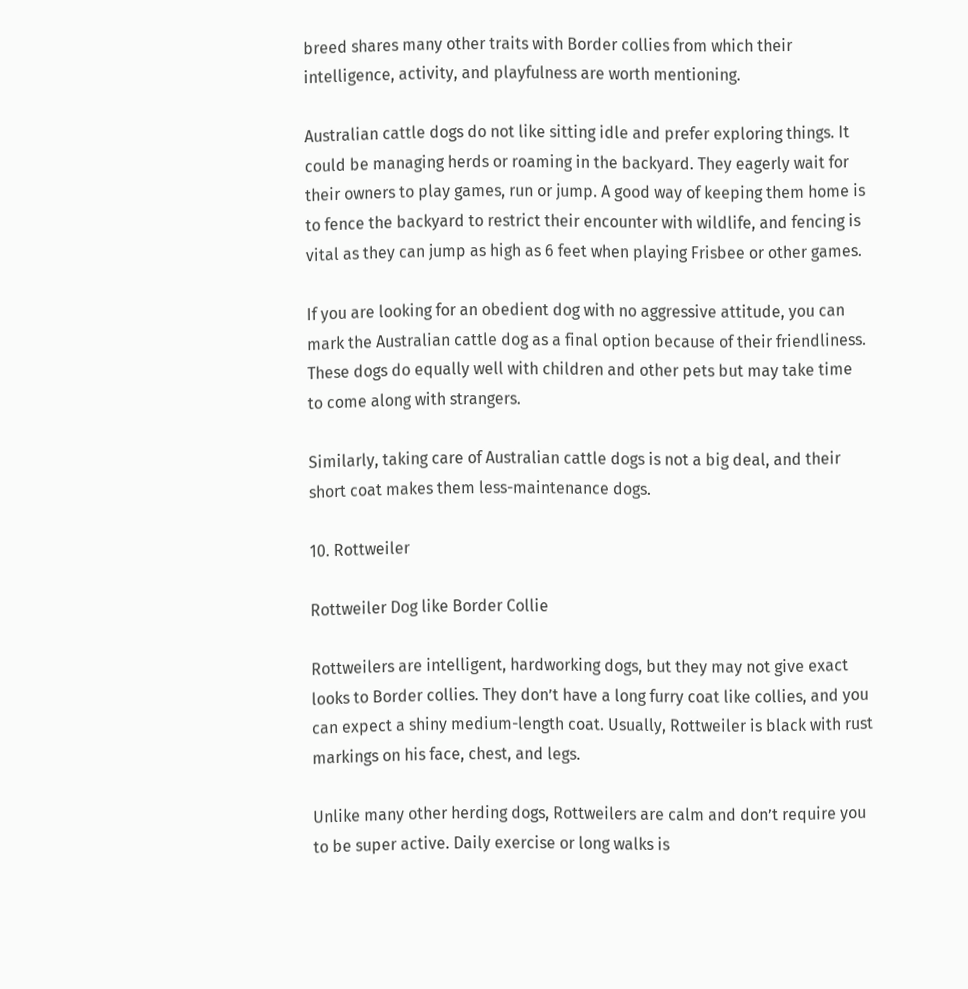breed shares many other traits with Border collies from which their intelligence, activity, and playfulness are worth mentioning.

Australian cattle dogs do not like sitting idle and prefer exploring things. It could be managing herds or roaming in the backyard. They eagerly wait for their owners to play games, run or jump. A good way of keeping them home is to fence the backyard to restrict their encounter with wildlife, and fencing is vital as they can jump as high as 6 feet when playing Frisbee or other games.

If you are looking for an obedient dog with no aggressive attitude, you can mark the Australian cattle dog as a final option because of their friendliness. These dogs do equally well with children and other pets but may take time to come along with strangers.

Similarly, taking care of Australian cattle dogs is not a big deal, and their short coat makes them less-maintenance dogs.

10. Rottweiler

Rottweiler Dog like Border Collie

Rottweilers are intelligent, hardworking dogs, but they may not give exact looks to Border collies. They don’t have a long furry coat like collies, and you can expect a shiny medium-length coat. Usually, Rottweiler is black with rust markings on his face, chest, and legs.

Unlike many other herding dogs, Rottweilers are calm and don’t require you to be super active. Daily exercise or long walks is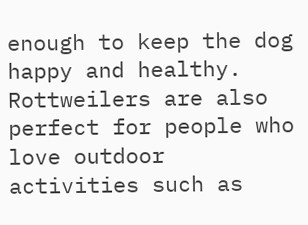enough to keep the dog happy and healthy. Rottweilers are also perfect for people who love outdoor activities such as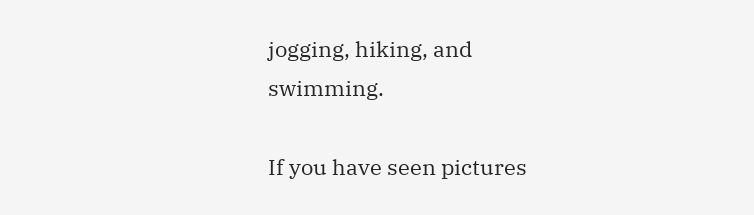jogging, hiking, and swimming.

If you have seen pictures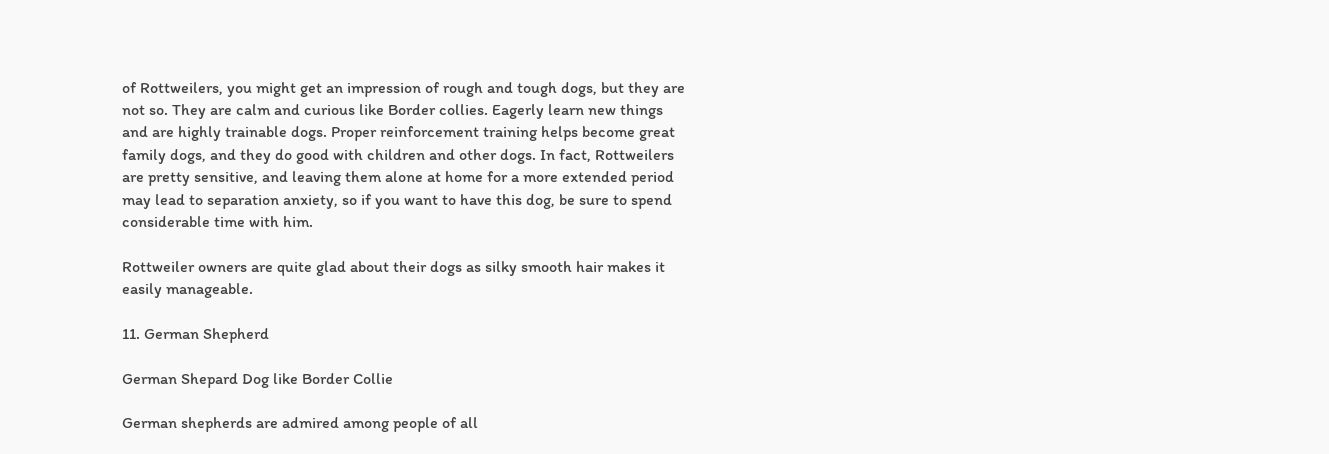of Rottweilers, you might get an impression of rough and tough dogs, but they are not so. They are calm and curious like Border collies. Eagerly learn new things and are highly trainable dogs. Proper reinforcement training helps become great family dogs, and they do good with children and other dogs. In fact, Rottweilers are pretty sensitive, and leaving them alone at home for a more extended period may lead to separation anxiety, so if you want to have this dog, be sure to spend considerable time with him.

Rottweiler owners are quite glad about their dogs as silky smooth hair makes it easily manageable.

11. German Shepherd

German Shepard Dog like Border Collie

German shepherds are admired among people of all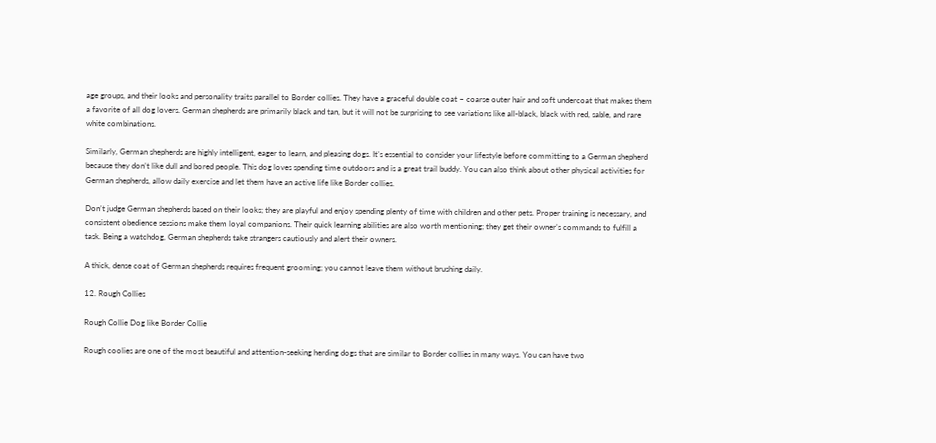age groups, and their looks and personality traits parallel to Border collies. They have a graceful double coat – coarse outer hair and soft undercoat that makes them a favorite of all dog lovers. German shepherds are primarily black and tan, but it will not be surprising to see variations like all-black, black with red, sable, and rare white combinations.

Similarly, German shepherds are highly intelligent, eager to learn, and pleasing dogs. It’s essential to consider your lifestyle before committing to a German shepherd because they don’t like dull and bored people. This dog loves spending time outdoors and is a great trail buddy. You can also think about other physical activities for German shepherds, allow daily exercise and let them have an active life like Border collies.

Don’t judge German shepherds based on their looks; they are playful and enjoy spending plenty of time with children and other pets. Proper training is necessary, and consistent obedience sessions make them loyal companions. Their quick learning abilities are also worth mentioning; they get their owner’s commands to fulfill a task. Being a watchdog, German shepherds take strangers cautiously and alert their owners.

A thick, dense coat of German shepherds requires frequent grooming; you cannot leave them without brushing daily.

12. Rough Collies

Rough Collie Dog like Border Collie

Rough coolies are one of the most beautiful and attention-seeking herding dogs that are similar to Border collies in many ways. You can have two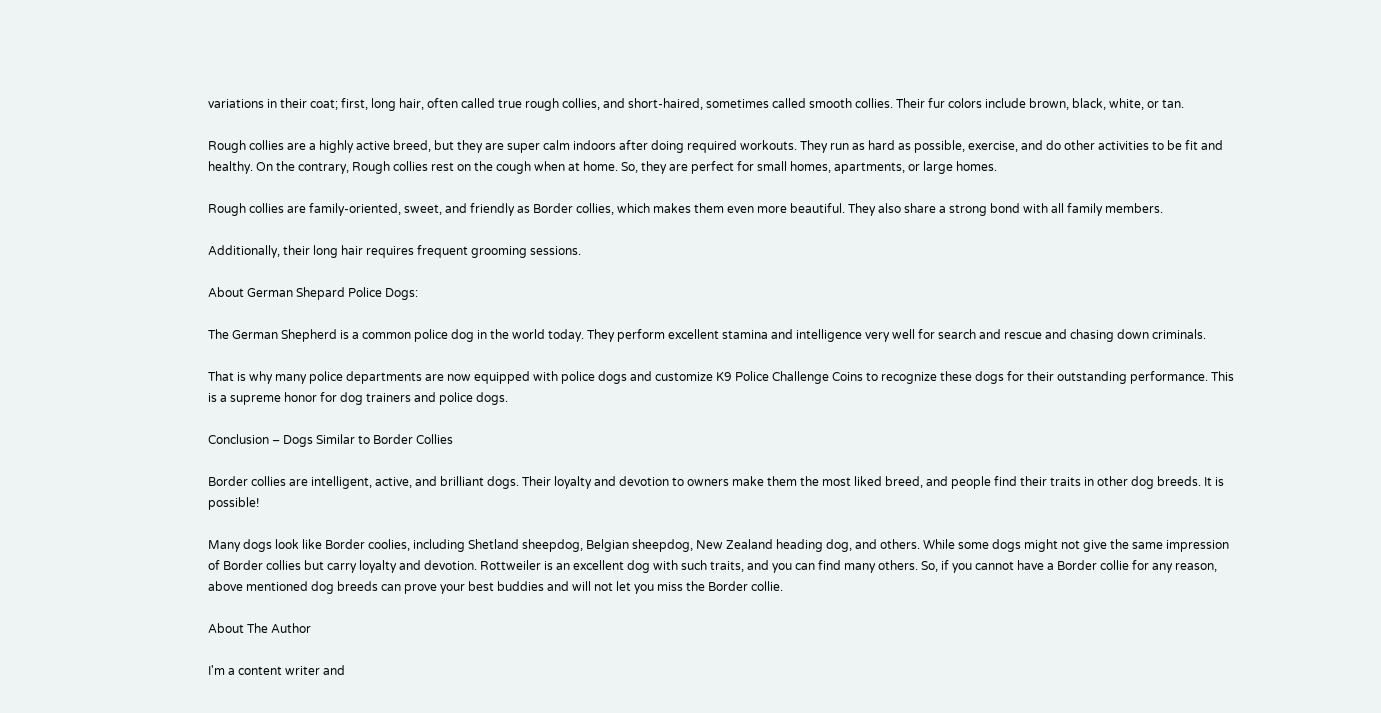variations in their coat; first, long hair, often called true rough collies, and short-haired, sometimes called smooth collies. Their fur colors include brown, black, white, or tan.

Rough collies are a highly active breed, but they are super calm indoors after doing required workouts. They run as hard as possible, exercise, and do other activities to be fit and healthy. On the contrary, Rough collies rest on the cough when at home. So, they are perfect for small homes, apartments, or large homes.

Rough collies are family-oriented, sweet, and friendly as Border collies, which makes them even more beautiful. They also share a strong bond with all family members.

Additionally, their long hair requires frequent grooming sessions.

About German Shepard Police Dogs:

The German Shepherd is a common police dog in the world today. They perform excellent stamina and intelligence very well for search and rescue and chasing down criminals.

That is why many police departments are now equipped with police dogs and customize K9 Police Challenge Coins to recognize these dogs for their outstanding performance. This is a supreme honor for dog trainers and police dogs.

Conclusion – Dogs Similar to Border Collies

Border collies are intelligent, active, and brilliant dogs. Their loyalty and devotion to owners make them the most liked breed, and people find their traits in other dog breeds. It is possible!

Many dogs look like Border coolies, including Shetland sheepdog, Belgian sheepdog, New Zealand heading dog, and others. While some dogs might not give the same impression of Border collies but carry loyalty and devotion. Rottweiler is an excellent dog with such traits, and you can find many others. So, if you cannot have a Border collie for any reason, above mentioned dog breeds can prove your best buddies and will not let you miss the Border collie.

About The Author

I'm a content writer and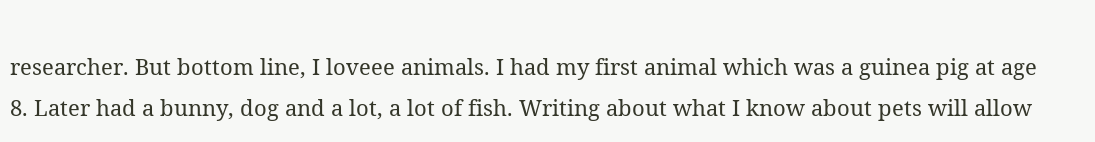researcher. But bottom line, I loveee animals. I had my first animal which was a guinea pig at age 8. Later had a bunny, dog and a lot, a lot of fish. Writing about what I know about pets will allow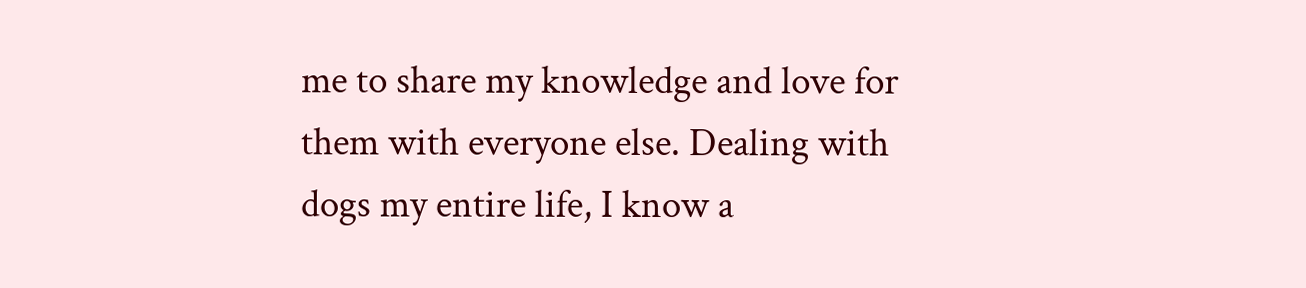me to share my knowledge and love for them with everyone else. Dealing with dogs my entire life, I know a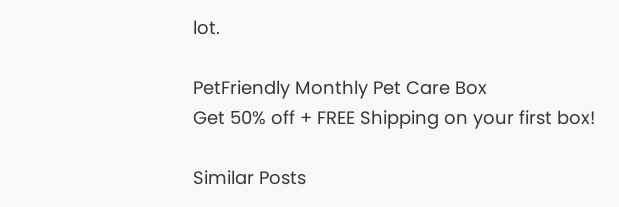lot.

PetFriendly Monthly Pet Care Box
Get 50% off + FREE Shipping on your first box!

Similar Posts